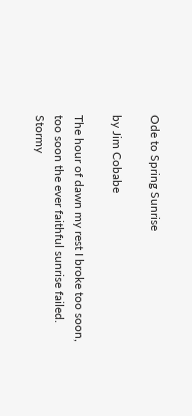Ode to Spring Sunrise

by Jim Cobabe

The hour of dawn my rest I broke too soon,
too soon the ever faithful sunrise failed.
Stormy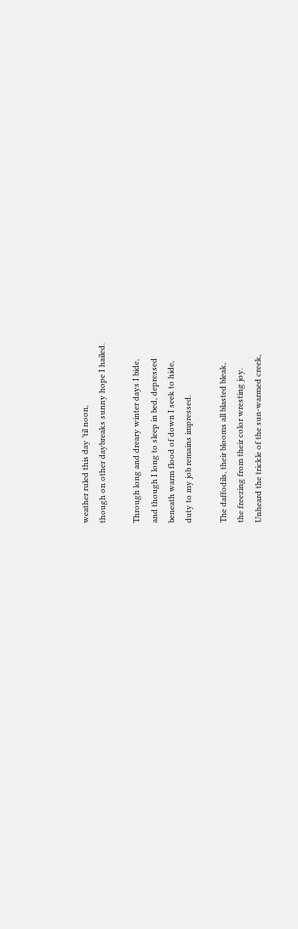weather ruled this day ’til noon,
though on other daybreaks sunny hope I hailed.

Through long and dreary winter days I bide,
and though I long to sleep in bed, depressed
beneath warm flood of down I seek to hide,
duty to my job remains impressed.

The daffodils, their blooms all blasted bleak,
the freezing from their color wresting joy.
Unheard the trickle of the sun-warmed creek,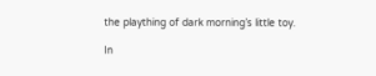the plaything of dark morning’s little toy.

In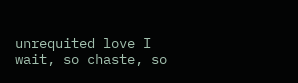unrequited love I wait, so chaste, so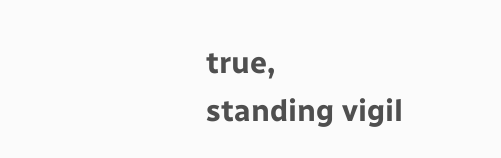true,
standing vigil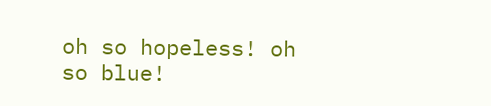oh so hopeless! oh so blue!